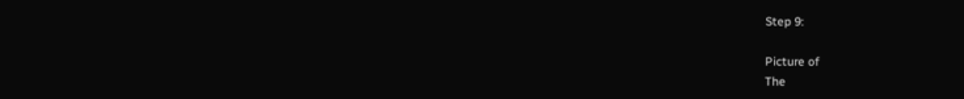Step 9:

Picture of
The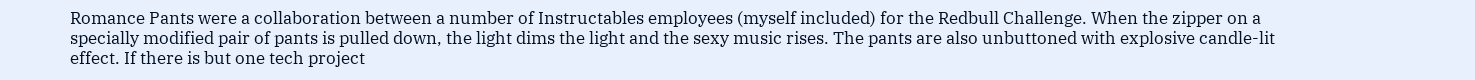Romance Pants were a collaboration between a number of Instructables employees (myself included) for the Redbull Challenge. When the zipper on a specially modified pair of pants is pulled down, the light dims the light and the sexy music rises. The pants are also unbuttoned with explosive candle-lit effect. If there is but one tech project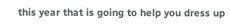this year that is going to help you dress up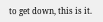to get down, this is it.